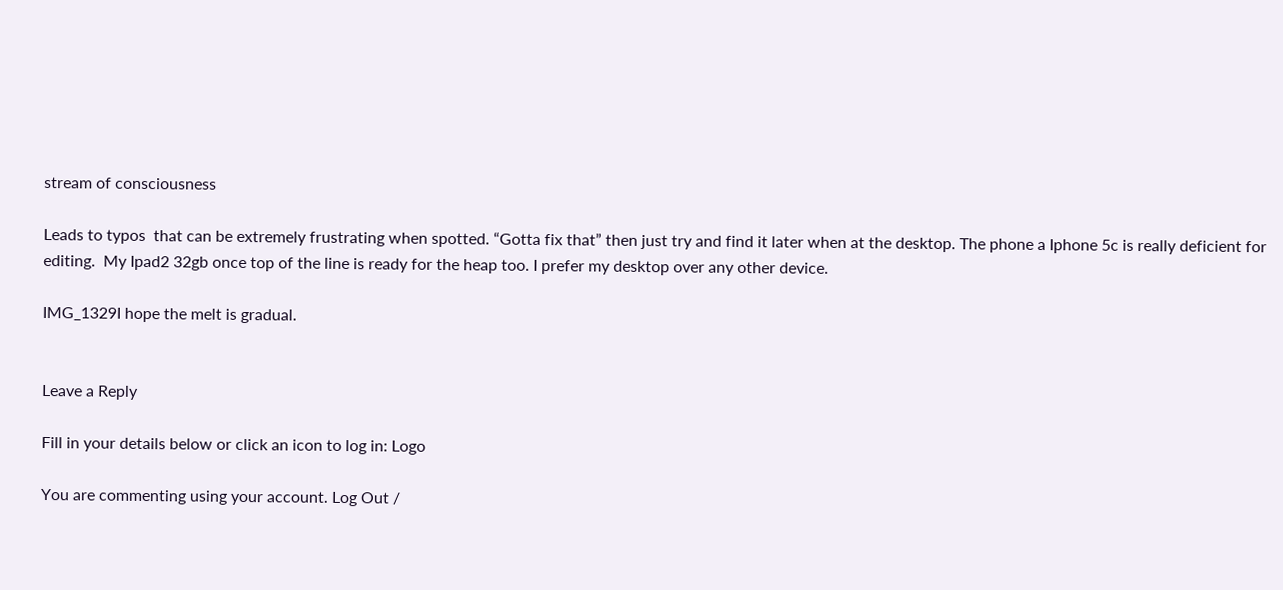stream of consciousness

Leads to typos  that can be extremely frustrating when spotted. “Gotta fix that” then just try and find it later when at the desktop. The phone a Iphone 5c is really deficient for editing.  My Ipad2 32gb once top of the line is ready for the heap too. I prefer my desktop over any other device.

IMG_1329I hope the melt is gradual.


Leave a Reply

Fill in your details below or click an icon to log in: Logo

You are commenting using your account. Log Out /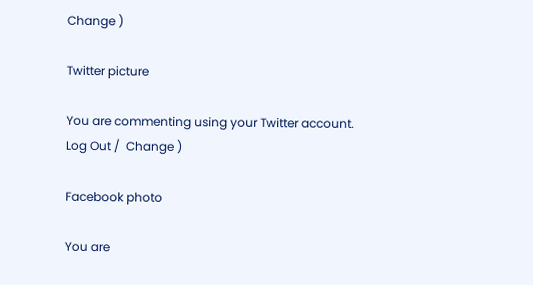Change )

Twitter picture

You are commenting using your Twitter account. Log Out /  Change )

Facebook photo

You are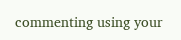commenting using your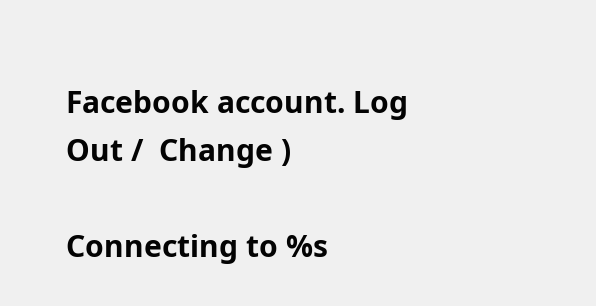Facebook account. Log Out /  Change )

Connecting to %s